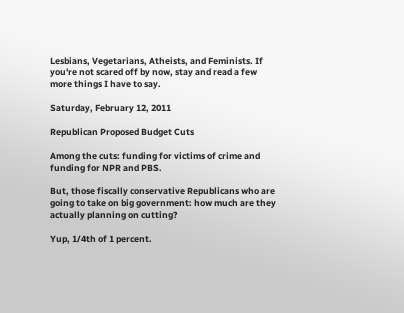Lesbians, Vegetarians, Atheists, and Feminists. If you're not scared off by now, stay and read a few more things I have to say.

Saturday, February 12, 2011

Republican Proposed Budget Cuts

Among the cuts: funding for victims of crime and funding for NPR and PBS.

But, those fiscally conservative Republicans who are going to take on big government: how much are they actually planning on cutting?

Yup, 1/4th of 1 percent.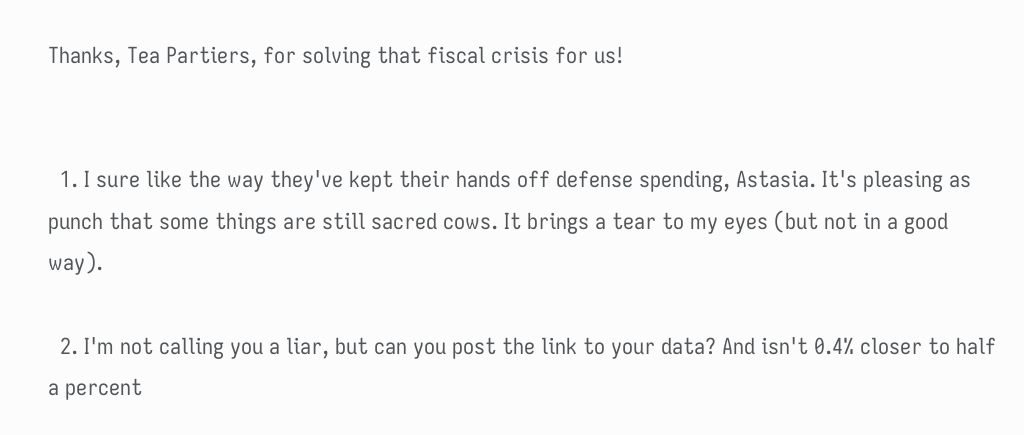Thanks, Tea Partiers, for solving that fiscal crisis for us!


  1. I sure like the way they've kept their hands off defense spending, Astasia. It's pleasing as punch that some things are still sacred cows. It brings a tear to my eyes (but not in a good way).

  2. I'm not calling you a liar, but can you post the link to your data? And isn't 0.4% closer to half a percent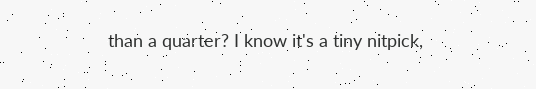than a quarter? I know it's a tiny nitpick,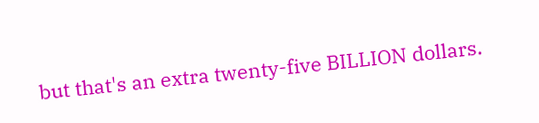but that's an extra twenty-five BILLION dollars.